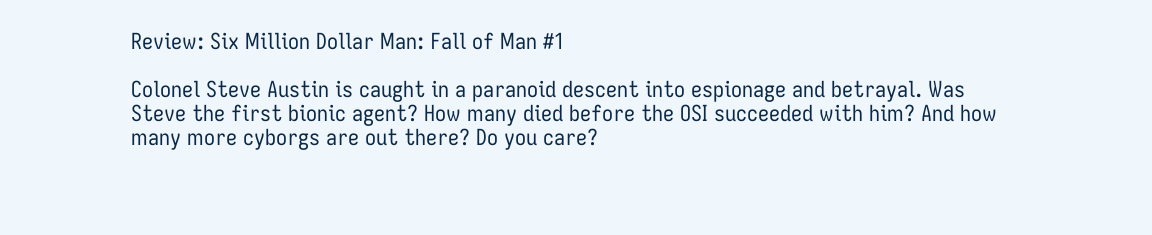Review: Six Million Dollar Man: Fall of Man #1

Colonel Steve Austin is caught in a paranoid descent into espionage and betrayal. Was Steve the first bionic agent? How many died before the OSI succeeded with him? And how many more cyborgs are out there? Do you care?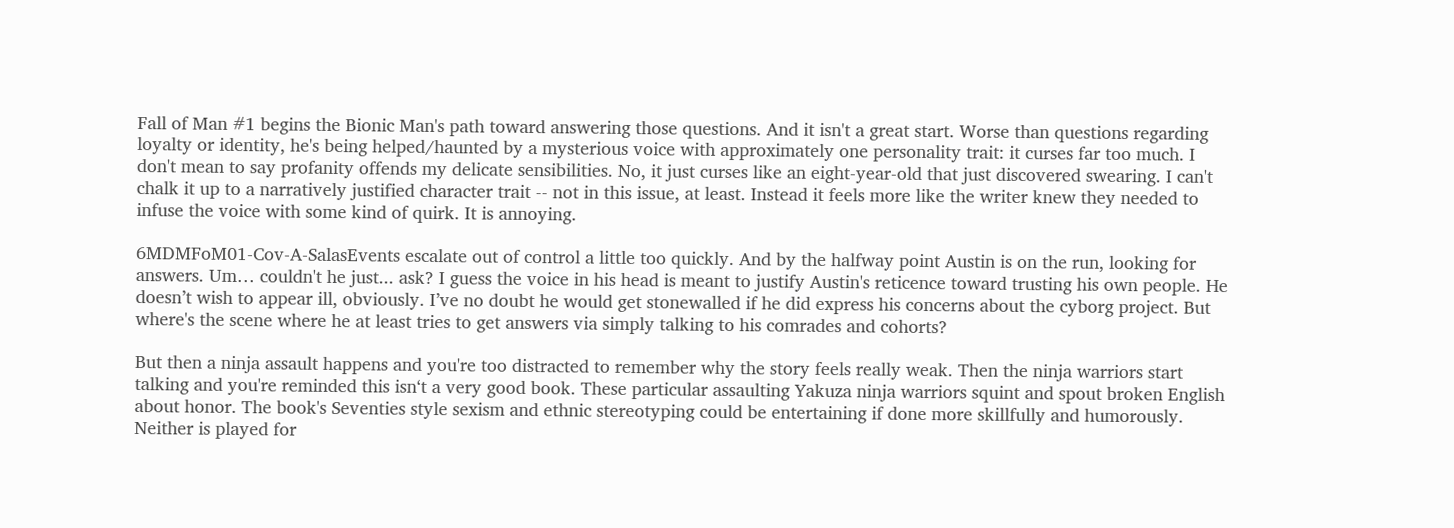Fall of Man #1 begins the Bionic Man's path toward answering those questions. And it isn't a great start. Worse than questions regarding loyalty or identity, he's being helped/haunted by a mysterious voice with approximately one personality trait: it curses far too much. I don't mean to say profanity offends my delicate sensibilities. No, it just curses like an eight-year-old that just discovered swearing. I can't chalk it up to a narratively justified character trait -- not in this issue, at least. Instead it feels more like the writer knew they needed to infuse the voice with some kind of quirk. It is annoying.

6MDMFoM01-Cov-A-SalasEvents escalate out of control a little too quickly. And by the halfway point Austin is on the run, looking for answers. Um… couldn't he just... ask? I guess the voice in his head is meant to justify Austin's reticence toward trusting his own people. He doesn’t wish to appear ill, obviously. I’ve no doubt he would get stonewalled if he did express his concerns about the cyborg project. But where's the scene where he at least tries to get answers via simply talking to his comrades and cohorts?

But then a ninja assault happens and you're too distracted to remember why the story feels really weak. Then the ninja warriors start talking and you're reminded this isn‘t a very good book. These particular assaulting Yakuza ninja warriors squint and spout broken English about honor. The book's Seventies style sexism and ethnic stereotyping could be entertaining if done more skillfully and humorously. Neither is played for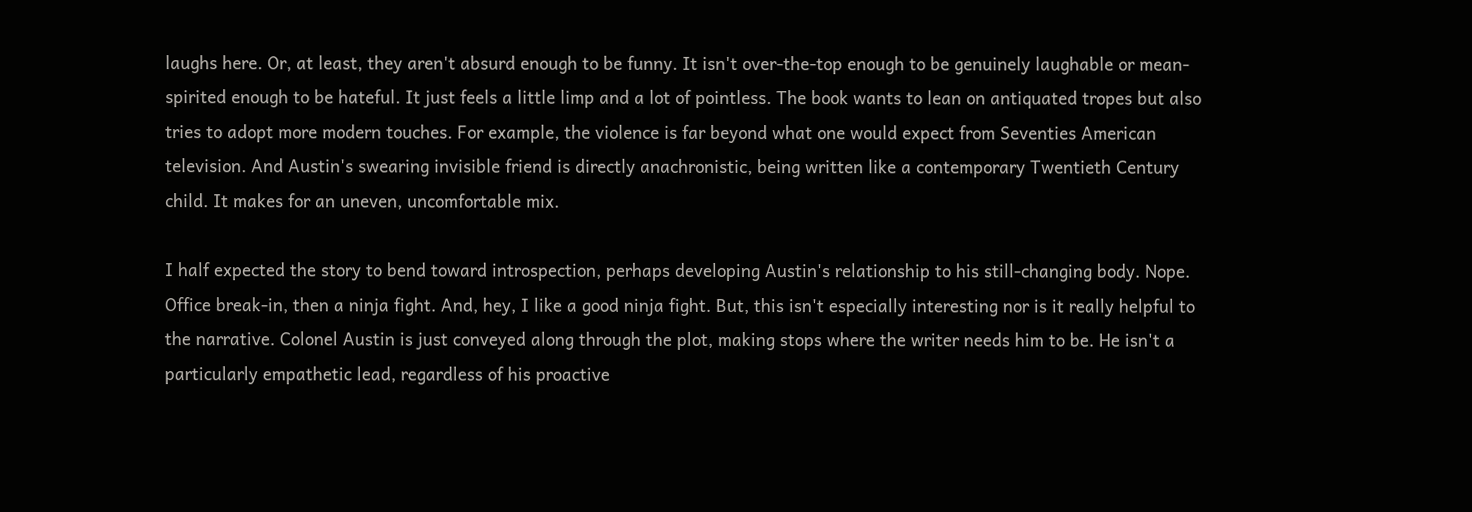laughs here. Or, at least, they aren't absurd enough to be funny. It isn't over-the-top enough to be genuinely laughable or mean-spirited enough to be hateful. It just feels a little limp and a lot of pointless. The book wants to lean on antiquated tropes but also tries to adopt more modern touches. For example, the violence is far beyond what one would expect from Seventies American television. And Austin's swearing invisible friend is directly anachronistic, being written like a contemporary Twentieth Century child. It makes for an uneven, uncomfortable mix.

I half expected the story to bend toward introspection, perhaps developing Austin's relationship to his still-changing body. Nope. Office break-in, then a ninja fight. And, hey, I like a good ninja fight. But, this isn't especially interesting nor is it really helpful to the narrative. Colonel Austin is just conveyed along through the plot, making stops where the writer needs him to be. He isn't a particularly empathetic lead, regardless of his proactive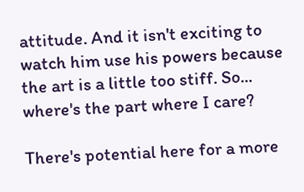attitude. And it isn't exciting to watch him use his powers because the art is a little too stiff. So... where's the part where I care?

There's potential here for a more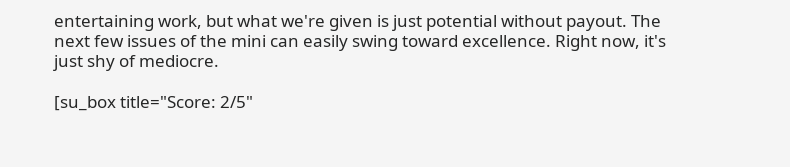entertaining work, but what we're given is just potential without payout. The next few issues of the mini can easily swing toward excellence. Right now, it's just shy of mediocre.

[su_box title="Score: 2/5"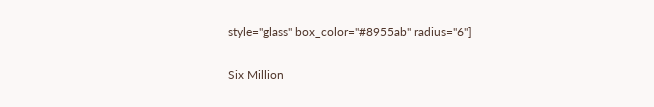style="glass" box_color="#8955ab" radius="6"]

Six Million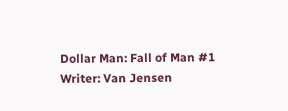Dollar Man: Fall of Man #1
Writer: Van Jensen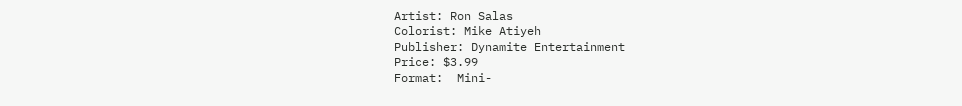Artist: Ron Salas
Colorist: Mike Atiyeh
Publisher: Dynamite Entertainment
Price: $3.99
Format:  Mini-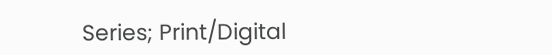Series; Print/Digital